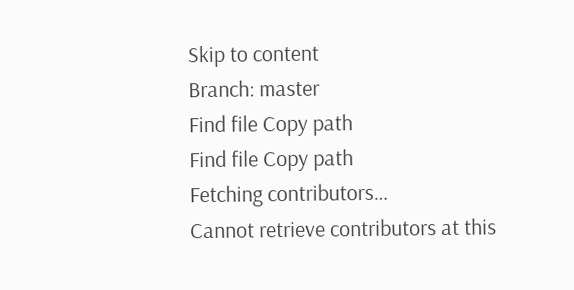Skip to content
Branch: master
Find file Copy path
Find file Copy path
Fetching contributors…
Cannot retrieve contributors at this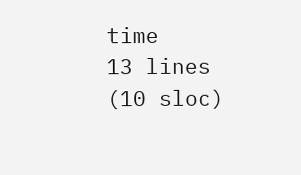time
13 lines (10 sloc)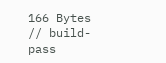166 Bytes
// build-pass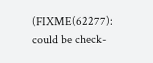(FIXME(62277): could be check-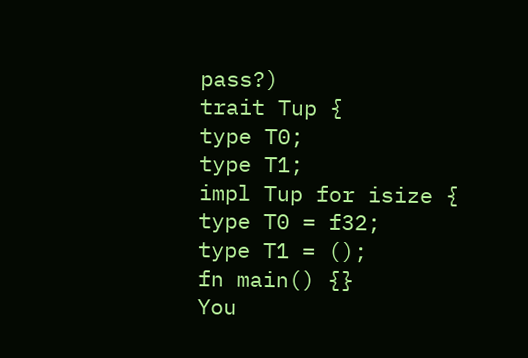pass?)
trait Tup {
type T0;
type T1;
impl Tup for isize {
type T0 = f32;
type T1 = ();
fn main() {}
You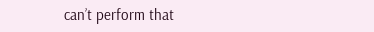can’t perform that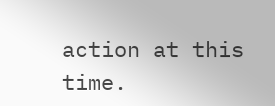action at this time.